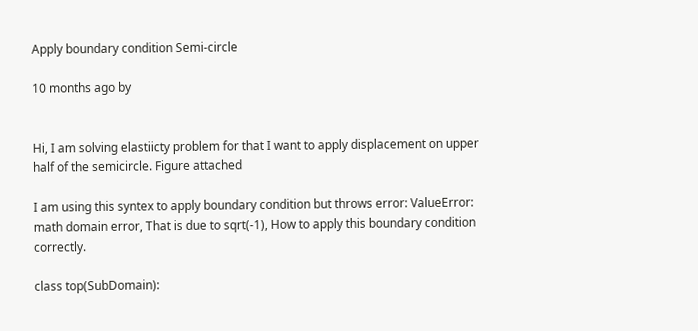Apply boundary condition Semi-circle

10 months ago by


Hi, I am solving elastiicty problem for that I want to apply displacement on upper half of the semicircle. Figure attached

I am using this syntex to apply boundary condition but throws error: ValueError: math domain error, That is due to sqrt(-1), How to apply this boundary condition correctly.

class top(SubDomain):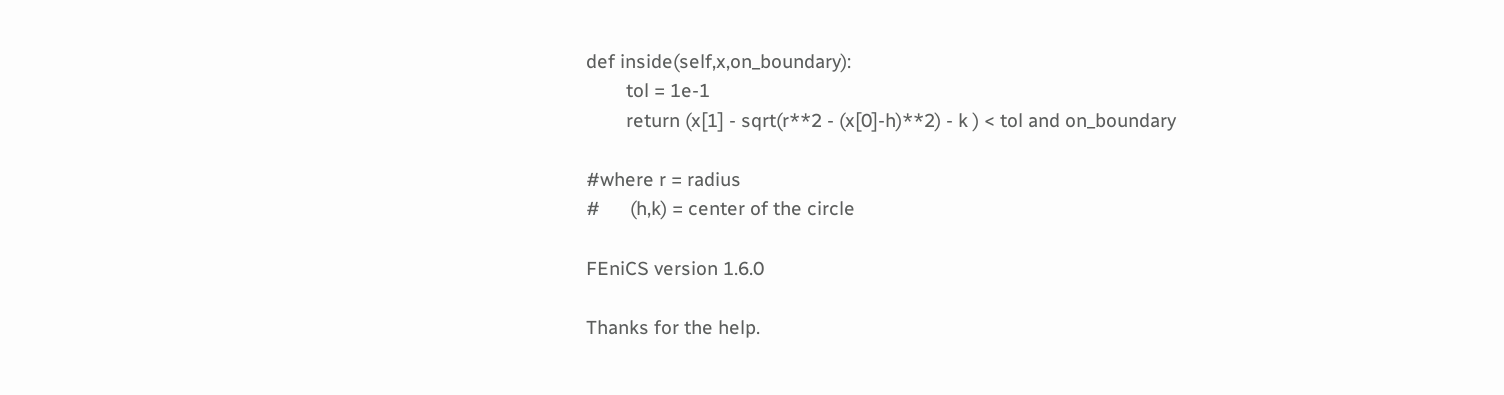def inside(self,x,on_boundary):
        tol = 1e-1
        return (x[1] - sqrt(r**2 - (x[0]-h)**2) - k ) < tol and on_boundary

#where r = radius
#      (h,k) = center of the circle

FEniCS version 1.6.0

Thanks for the help.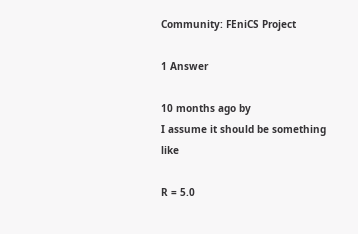Community: FEniCS Project

1 Answer

10 months ago by
I assume it should be something like

R = 5.0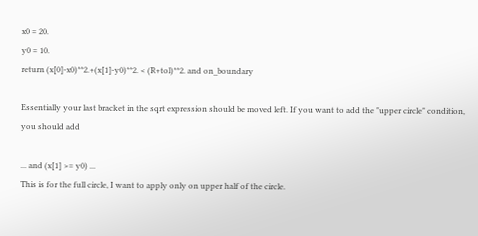x0 = 20.
y0 = 10.
return (x[0]-x0)**2.+(x[1]-y0)**2. < (R+tol)**2. and on_boundary

Essentially your last bracket in the sqrt expression should be moved left. If you want to add the "upper circle" condition, you should add

... and (x[1] >= y0) ...
This is for the full circle, I want to apply only on upper half of the circle.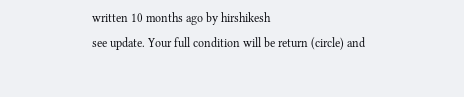written 10 months ago by hirshikesh
see update. Your full condition will be return (circle) and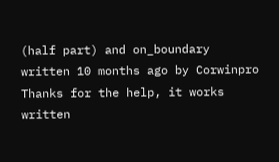(half part) and on_boundary
written 10 months ago by Corwinpro
Thanks for the help, it works
written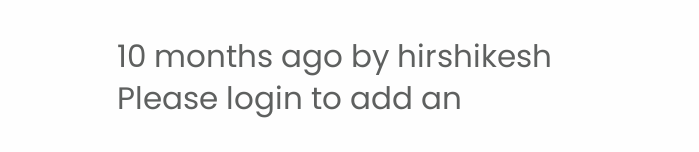10 months ago by hirshikesh
Please login to add an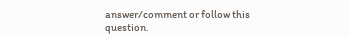answer/comment or follow this question.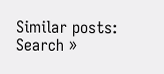Similar posts:
Search »